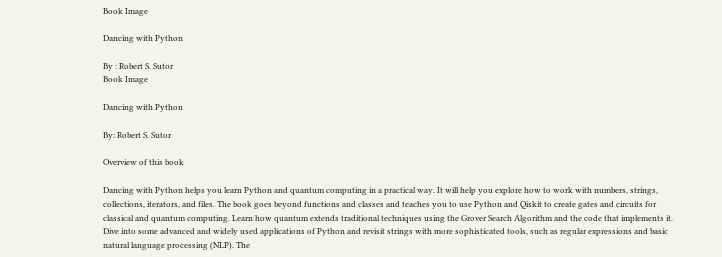Book Image

Dancing with Python

By : Robert S. Sutor
Book Image

Dancing with Python

By: Robert S. Sutor

Overview of this book

Dancing with Python helps you learn Python and quantum computing in a practical way. It will help you explore how to work with numbers, strings, collections, iterators, and files. The book goes beyond functions and classes and teaches you to use Python and Qiskit to create gates and circuits for classical and quantum computing. Learn how quantum extends traditional techniques using the Grover Search Algorithm and the code that implements it. Dive into some advanced and widely used applications of Python and revisit strings with more sophisticated tools, such as regular expressions and basic natural language processing (NLP). The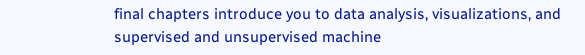final chapters introduce you to data analysis, visualizations, and supervised and unsupervised machine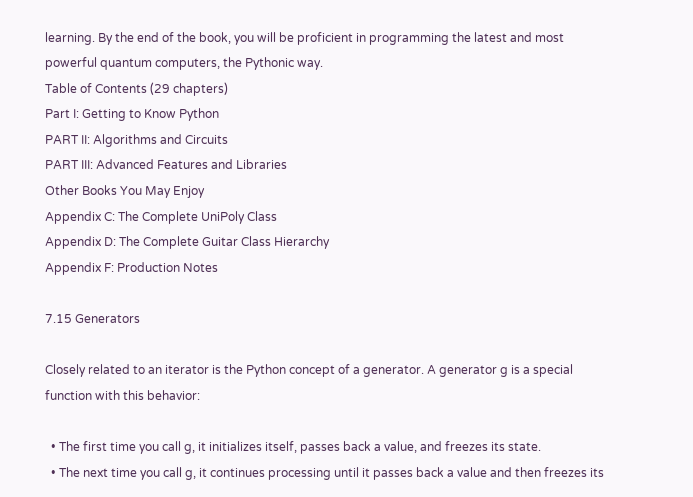learning. By the end of the book, you will be proficient in programming the latest and most powerful quantum computers, the Pythonic way.
Table of Contents (29 chapters)
Part I: Getting to Know Python
PART II: Algorithms and Circuits
PART III: Advanced Features and Libraries
Other Books You May Enjoy
Appendix C: The Complete UniPoly Class
Appendix D: The Complete Guitar Class Hierarchy
Appendix F: Production Notes

7.15 Generators

Closely related to an iterator is the Python concept of a generator. A generator g is a special function with this behavior:

  • The first time you call g, it initializes itself, passes back a value, and freezes its state.
  • The next time you call g, it continues processing until it passes back a value and then freezes its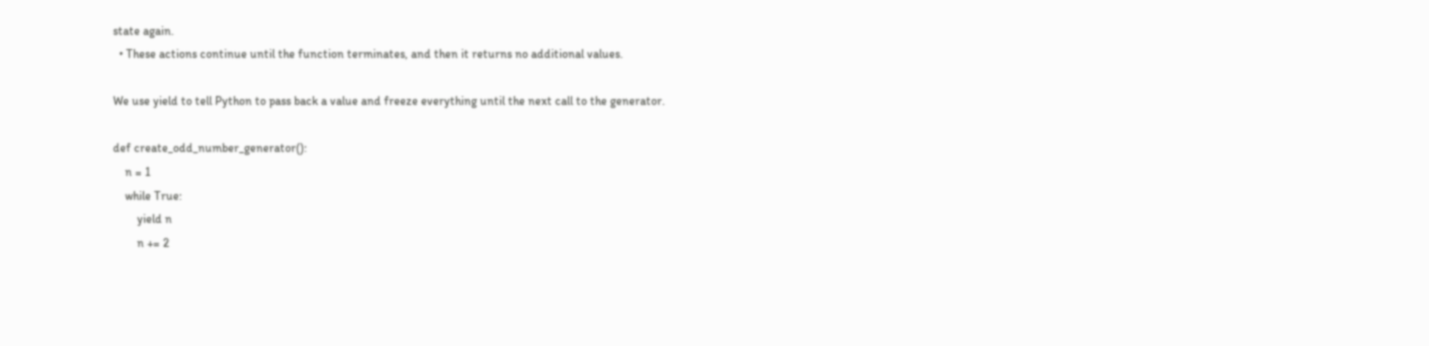state again.
  • These actions continue until the function terminates, and then it returns no additional values.

We use yield to tell Python to pass back a value and freeze everything until the next call to the generator.

def create_odd_number_generator():
    n = 1
    while True:
        yield n
        n += 2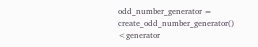odd_number_generator = create_odd_number_generator()
<generator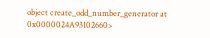object create_odd_number_generator at 0x0000024A93102660>